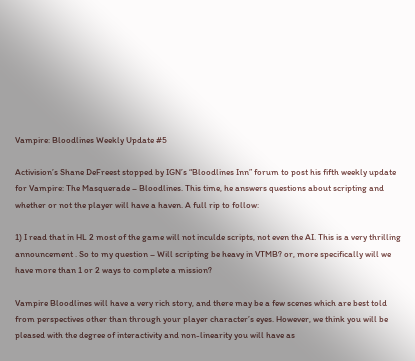Vampire: Bloodlines Weekly Update #5

Activision’s Shane DeFreest stopped by IGN’s “Bloodlines Inn” forum to post his fifth weekly update for Vampire: The Masquerade – Bloodlines. This time, he answers questions about scripting and whether or not the player will have a haven. A full rip to follow:

1) I read that in HL 2 most of the game will not inculde scripts, not even the AI. This is a very thrilling announcement . So to my question – Will scripting be heavy in VTMB? or, more specifically will we have more than 1 or 2 ways to complete a mission?

Vampire Bloodlines will have a very rich story, and there may be a few scenes which are best told from perspectives other than through your player character’s eyes. However, we think you will be pleased with the degree of interactivity and non-linearity you will have as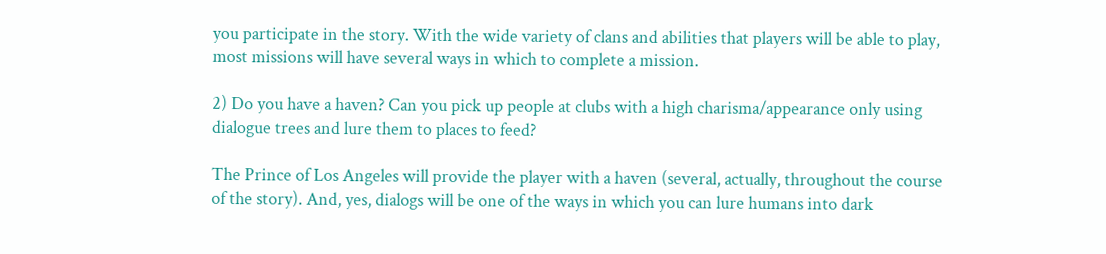you participate in the story. With the wide variety of clans and abilities that players will be able to play, most missions will have several ways in which to complete a mission.

2) Do you have a haven? Can you pick up people at clubs with a high charisma/appearance only using dialogue trees and lure them to places to feed?

The Prince of Los Angeles will provide the player with a haven (several, actually, throughout the course of the story). And, yes, dialogs will be one of the ways in which you can lure humans into dark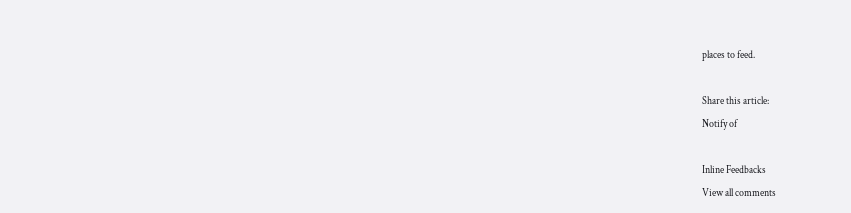places to feed.

Share this article:
Notify of

Inline Feedbacks
View all comments